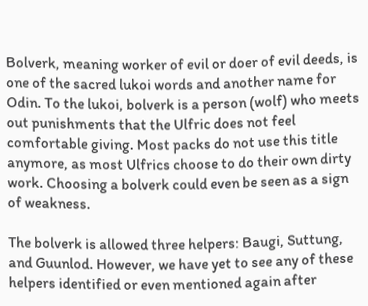Bolverk, meaning worker of evil or doer of evil deeds, is one of the sacred lukoi words and another name for Odin. To the lukoi, bolverk is a person (wolf) who meets out punishments that the Ulfric does not feel comfortable giving. Most packs do not use this title anymore, as most Ulfrics choose to do their own dirty work. Choosing a bolverk could even be seen as a sign of weakness.

The bolverk is allowed three helpers: Baugi, Suttung, and Guunlod. However, we have yet to see any of these helpers identified or even mentioned again after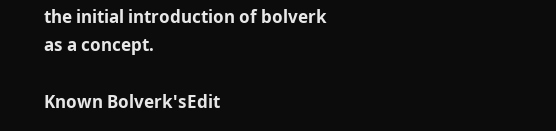the initial introduction of bolverk as a concept.

Known Bolverk'sEdit